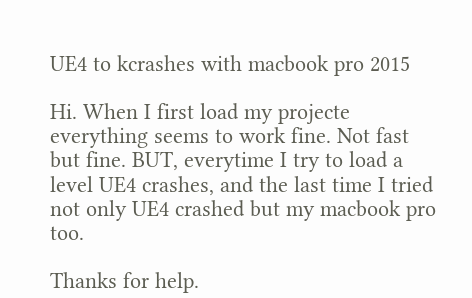UE4 to kcrashes with macbook pro 2015

Hi. When I first load my projecte everything seems to work fine. Not fast but fine. BUT, everytime I try to load a level UE4 crashes, and the last time I tried not only UE4 crashed but my macbook pro too.

Thanks for help.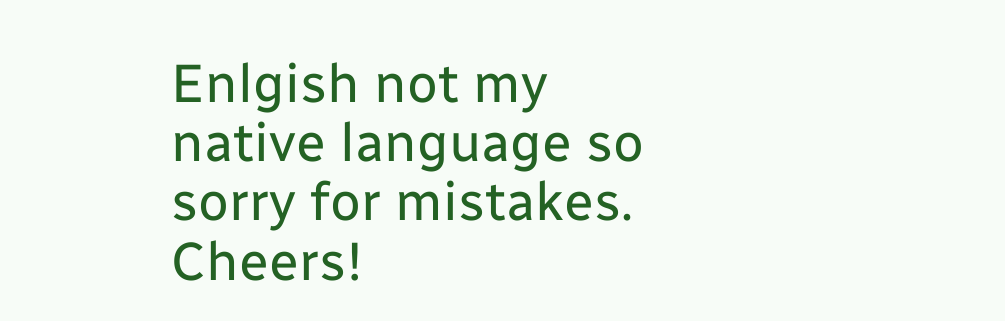Enlgish not my native language so sorry for mistakes. Cheers!